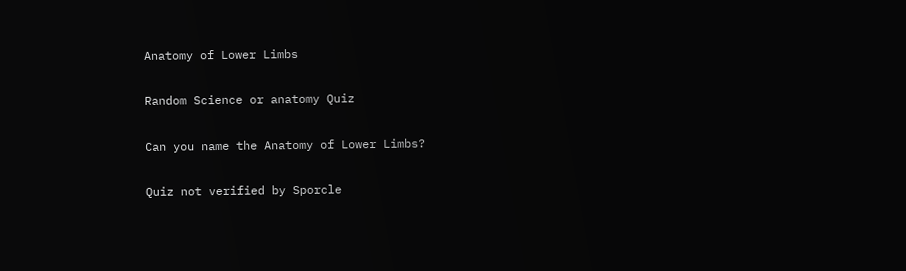Anatomy of Lower Limbs

Random Science or anatomy Quiz

Can you name the Anatomy of Lower Limbs?

Quiz not verified by Sporcle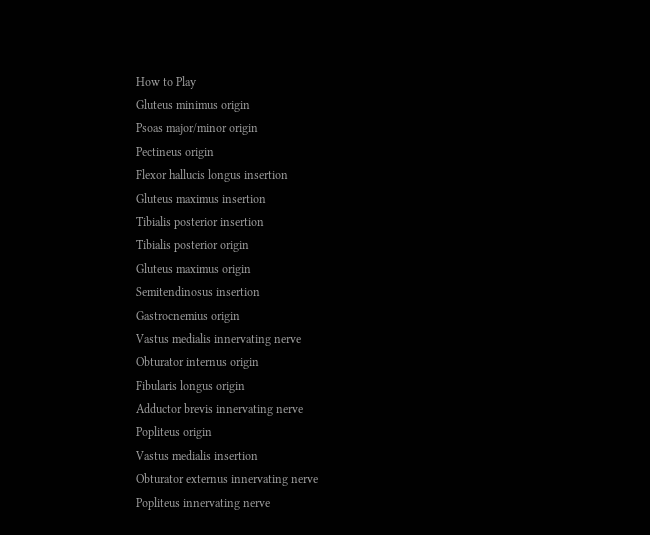How to Play
Gluteus minimus origin
Psoas major/minor origin
Pectineus origin
Flexor hallucis longus insertion
Gluteus maximus insertion
Tibialis posterior insertion
Tibialis posterior origin
Gluteus maximus origin
Semitendinosus insertion
Gastrocnemius origin
Vastus medialis innervating nerve
Obturator internus origin
Fibularis longus origin
Adductor brevis innervating nerve
Popliteus origin
Vastus medialis insertion
Obturator externus innervating nerve
Popliteus innervating nerve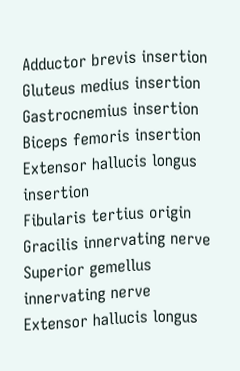Adductor brevis insertion
Gluteus medius insertion
Gastrocnemius insertion
Biceps femoris insertion
Extensor hallucis longus insertion
Fibularis tertius origin
Gracilis innervating nerve
Superior gemellus innervating nerve
Extensor hallucis longus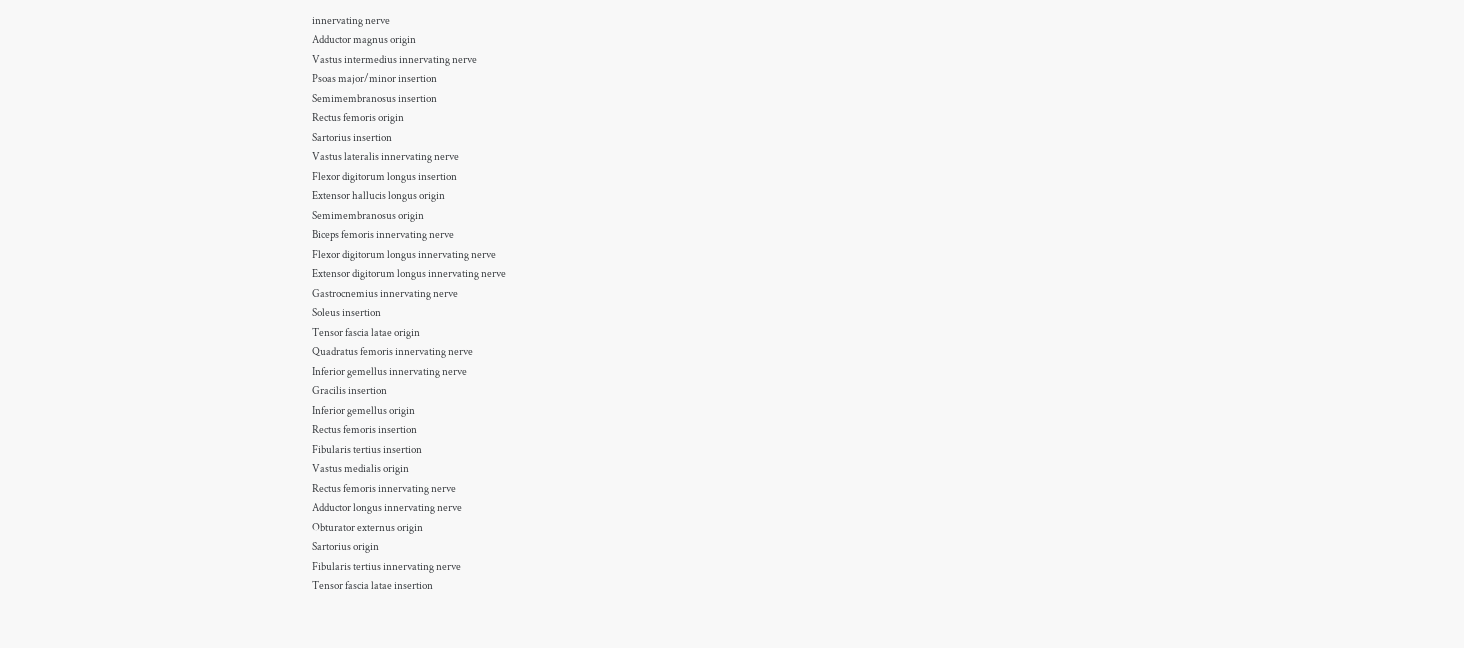innervating nerve
Adductor magnus origin
Vastus intermedius innervating nerve
Psoas major/minor insertion
Semimembranosus insertion
Rectus femoris origin
Sartorius insertion
Vastus lateralis innervating nerve
Flexor digitorum longus insertion
Extensor hallucis longus origin
Semimembranosus origin
Biceps femoris innervating nerve
Flexor digitorum longus innervating nerve
Extensor digitorum longus innervating nerve
Gastrocnemius innervating nerve
Soleus insertion
Tensor fascia latae origin
Quadratus femoris innervating nerve
Inferior gemellus innervating nerve
Gracilis insertion
Inferior gemellus origin
Rectus femoris insertion
Fibularis tertius insertion
Vastus medialis origin
Rectus femoris innervating nerve
Adductor longus innervating nerve
Obturator externus origin
Sartorius origin
Fibularis tertius innervating nerve
Tensor fascia latae insertion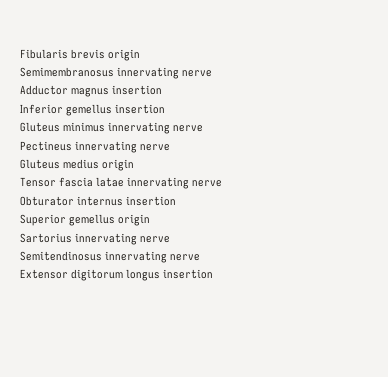Fibularis brevis origin
Semimembranosus innervating nerve
Adductor magnus insertion
Inferior gemellus insertion
Gluteus minimus innervating nerve
Pectineus innervating nerve
Gluteus medius origin
Tensor fascia latae innervating nerve
Obturator internus insertion
Superior gemellus origin
Sartorius innervating nerve
Semitendinosus innervating nerve
Extensor digitorum longus insertion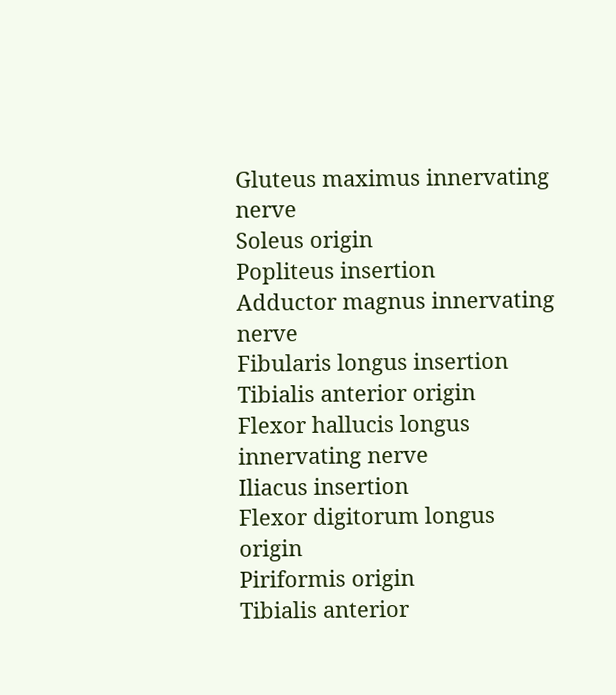Gluteus maximus innervating nerve
Soleus origin
Popliteus insertion
Adductor magnus innervating nerve
Fibularis longus insertion
Tibialis anterior origin
Flexor hallucis longus innervating nerve
Iliacus insertion
Flexor digitorum longus origin
Piriformis origin
Tibialis anterior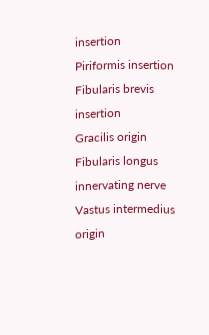insertion
Piriformis insertion
Fibularis brevis insertion
Gracilis origin
Fibularis longus innervating nerve
Vastus intermedius origin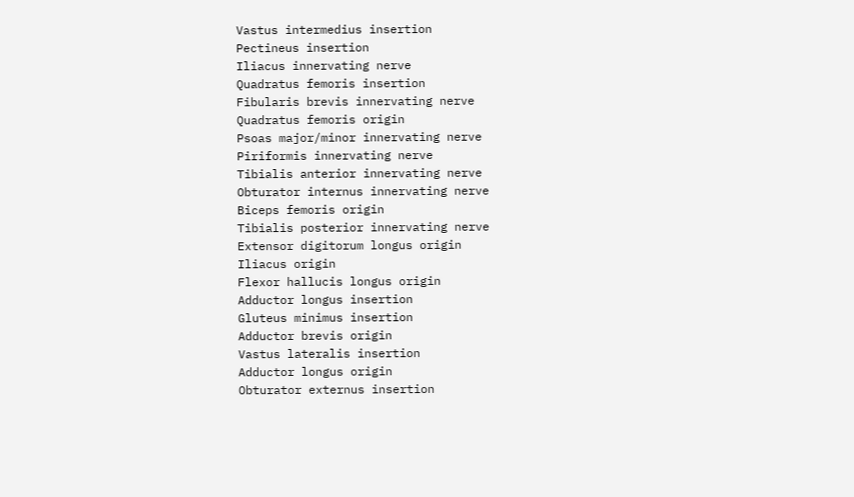Vastus intermedius insertion
Pectineus insertion
Iliacus innervating nerve
Quadratus femoris insertion
Fibularis brevis innervating nerve
Quadratus femoris origin
Psoas major/minor innervating nerve
Piriformis innervating nerve
Tibialis anterior innervating nerve
Obturator internus innervating nerve
Biceps femoris origin
Tibialis posterior innervating nerve
Extensor digitorum longus origin
Iliacus origin
Flexor hallucis longus origin
Adductor longus insertion
Gluteus minimus insertion
Adductor brevis origin
Vastus lateralis insertion
Adductor longus origin
Obturator externus insertion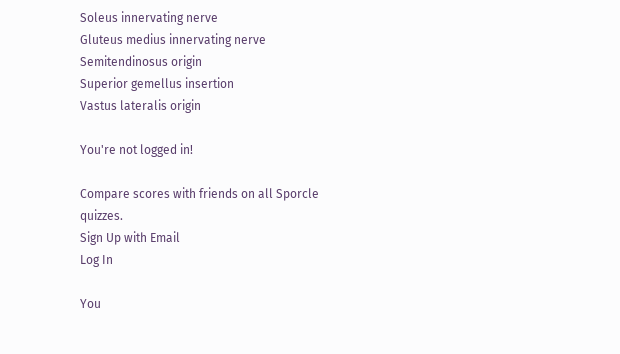Soleus innervating nerve
Gluteus medius innervating nerve
Semitendinosus origin
Superior gemellus insertion
Vastus lateralis origin

You're not logged in!

Compare scores with friends on all Sporcle quizzes.
Sign Up with Email
Log In

You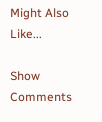Might Also Like...

Show Comments